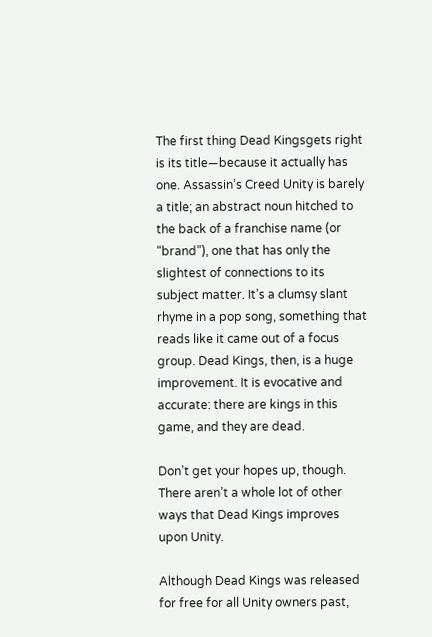The first thing Dead Kingsgets right is its title—because it actually has one. Assassin’s Creed Unity is barely a title; an abstract noun hitched to the back of a franchise name (or “brand”), one that has only the slightest of connections to its subject matter. It’s a clumsy slant rhyme in a pop song, something that reads like it came out of a focus group. Dead Kings, then, is a huge improvement. It is evocative and accurate: there are kings in this game, and they are dead.

Don’t get your hopes up, though. There aren’t a whole lot of other ways that Dead Kings improves upon Unity.

Although Dead Kings was released for free for all Unity owners past,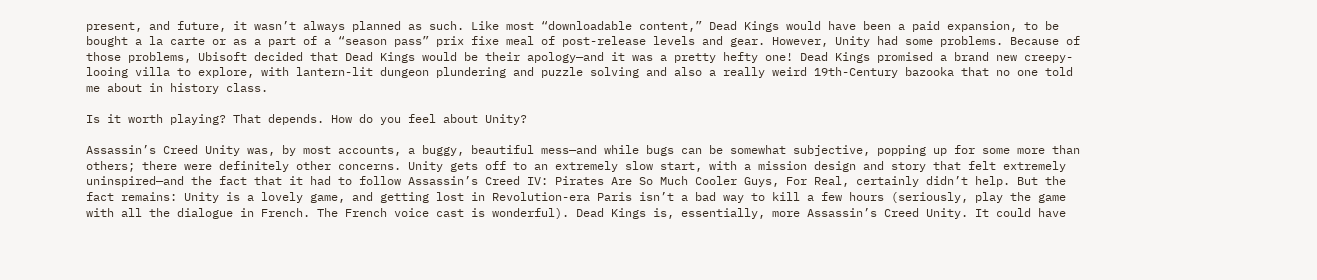present, and future, it wasn’t always planned as such. Like most “downloadable content,” Dead Kings would have been a paid expansion, to be bought a la carte or as a part of a “season pass” prix fixe meal of post-release levels and gear. However, Unity had some problems. Because of those problems, Ubisoft decided that Dead Kings would be their apology—and it was a pretty hefty one! Dead Kings promised a brand new creepy-looing villa to explore, with lantern-lit dungeon plundering and puzzle solving and also a really weird 19th-Century bazooka that no one told me about in history class.

Is it worth playing? That depends. How do you feel about Unity?

Assassin’s Creed Unity was, by most accounts, a buggy, beautiful mess—and while bugs can be somewhat subjective, popping up for some more than others; there were definitely other concerns. Unity gets off to an extremely slow start, with a mission design and story that felt extremely uninspired—and the fact that it had to follow Assassin’s Creed IV: Pirates Are So Much Cooler Guys, For Real, certainly didn’t help. But the fact remains: Unity is a lovely game, and getting lost in Revolution-era Paris isn’t a bad way to kill a few hours (seriously, play the game with all the dialogue in French. The French voice cast is wonderful). Dead Kings is, essentially, more Assassin’s Creed Unity. It could have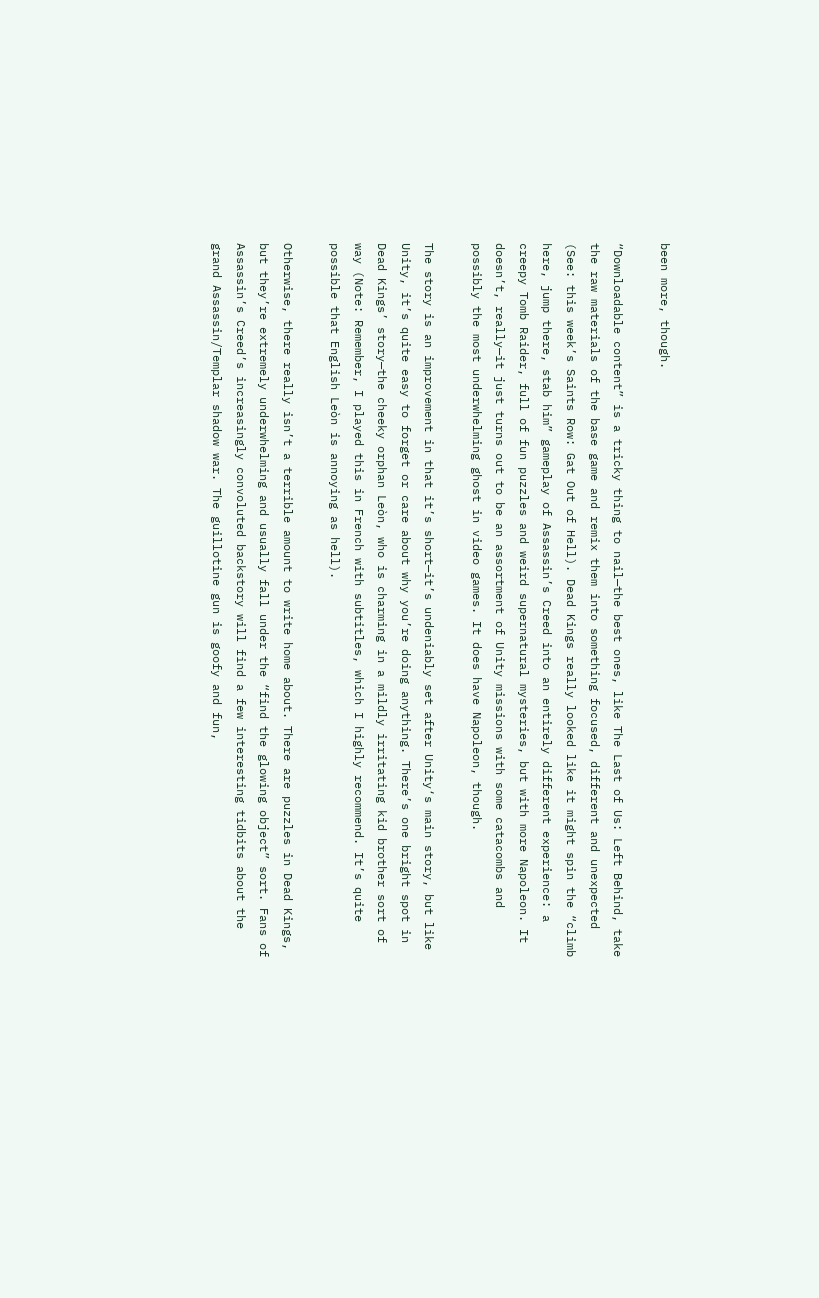been more, though.

“Downloadable content” is a tricky thing to nail—the best ones, like The Last of Us: Left Behind, take the raw materials of the base game and remix them into something focused, different and unexpected (See: this week’s Saints Row: Gat Out of Hell). Dead Kings really looked like it might spin the “climb here, jump there, stab him” gameplay of Assassin’s Creed into an entirely different experience: a creepy Tomb Raider, full of fun puzzles and weird supernatural mysteries, but with more Napoleon. It doesn’t, really—it just turns out to be an assortment of Unity missions with some catacombs and possibly the most underwhelming ghost in video games. It does have Napoleon, though.

The story is an improvement in that it’s short—it’s undeniably set after Unity‘s main story, but like Unity, it’s quite easy to forget or care about why you’re doing anything. There’s one bright spot in Dead Kings’ story—the cheeky orphan Leòn, who is charming in a mildly irritating kid brother sort of way (Note: Remember, I played this in French with subtitles, which I highly recommend. It’s quite possible that English Leòn is annoying as hell).

Otherwise, there really isn’t a terrible amount to write home about. There are puzzles in Dead Kings, but they’re extremely underwhelming and usually fall under the “find the glowing object” sort. Fans of Assassin’s Creed’s increasingly convoluted backstory will find a few interesting tidbits about the grand Assassin/Templar shadow war. The guillotine gun is goofy and fun,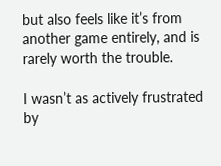but also feels like it’s from another game entirely, and is rarely worth the trouble.

I wasn’t as actively frustrated by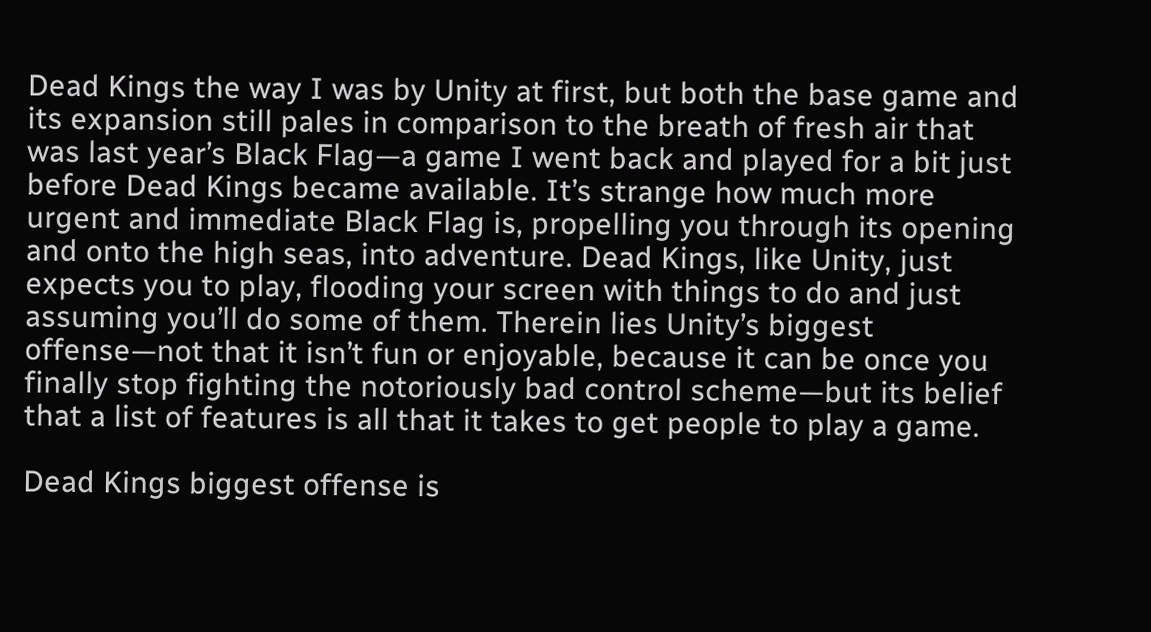Dead Kings the way I was by Unity at first, but both the base game and its expansion still pales in comparison to the breath of fresh air that was last year’s Black Flag—a game I went back and played for a bit just before Dead Kings became available. It’s strange how much more urgent and immediate Black Flag is, propelling you through its opening and onto the high seas, into adventure. Dead Kings, like Unity, just expects you to play, flooding your screen with things to do and just assuming you’ll do some of them. Therein lies Unity’s biggest offense—not that it isn’t fun or enjoyable, because it can be once you finally stop fighting the notoriously bad control scheme—but its belief that a list of features is all that it takes to get people to play a game.

Dead Kings biggest offense is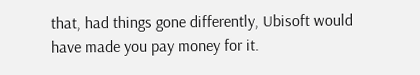that, had things gone differently, Ubisoft would have made you pay money for it.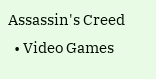Assassin's Creed
  • Video Games